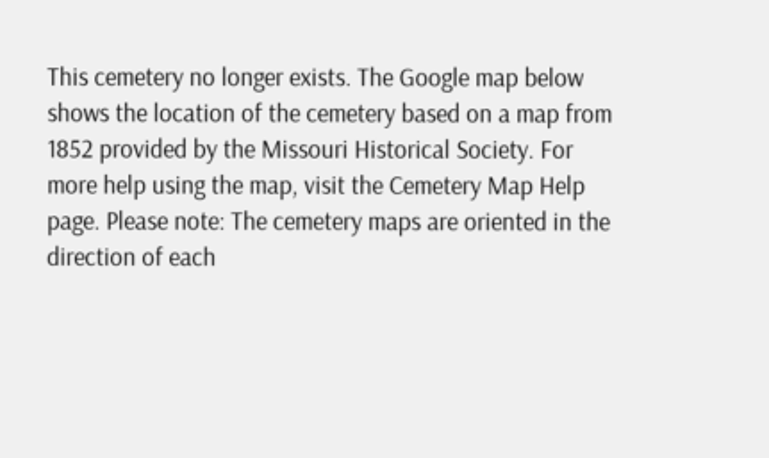This cemetery no longer exists. The Google map below shows the location of the cemetery based on a map from 1852 provided by the Missouri Historical Society. For more help using the map, visit the Cemetery Map Help page. Please note: The cemetery maps are oriented in the direction of each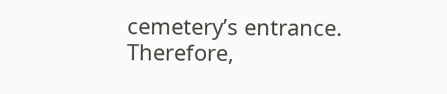cemetery’s entrance. Therefore,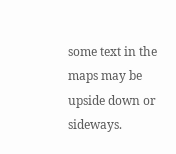some text in the maps may be upside down or sideways.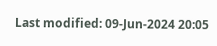Last modified: 09-Jun-2024 20:05